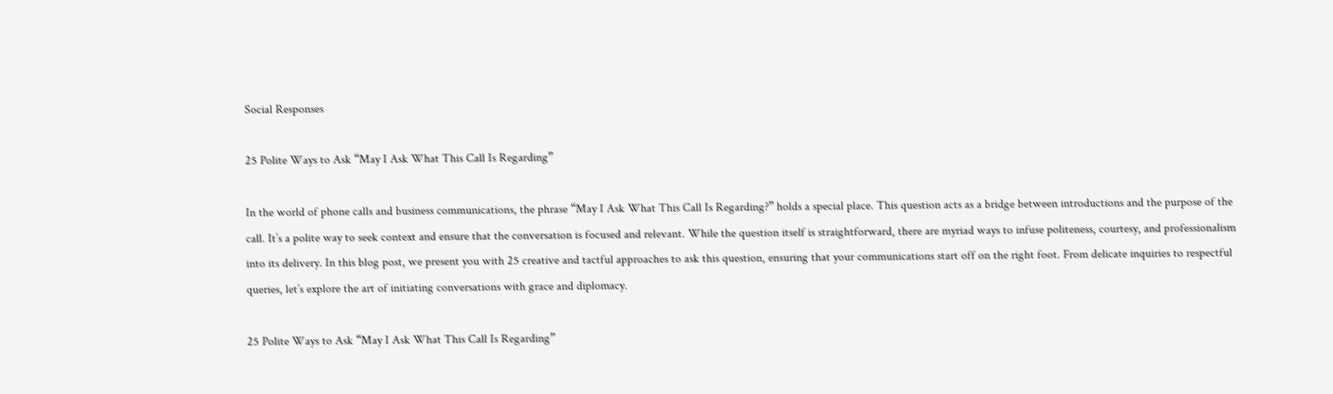Social Responses

25 Polite Ways to Ask “May I Ask What This Call Is Regarding”

In the world of phone calls and business communications, the phrase “May I Ask What This Call Is Regarding?” holds a special place. This question acts as a bridge between introductions and the purpose of the call. It’s a polite way to seek context and ensure that the conversation is focused and relevant. While the question itself is straightforward, there are myriad ways to infuse politeness, courtesy, and professionalism into its delivery. In this blog post, we present you with 25 creative and tactful approaches to ask this question, ensuring that your communications start off on the right foot. From delicate inquiries to respectful queries, let’s explore the art of initiating conversations with grace and diplomacy.

25 Polite Ways to Ask “May I Ask What This Call Is Regarding”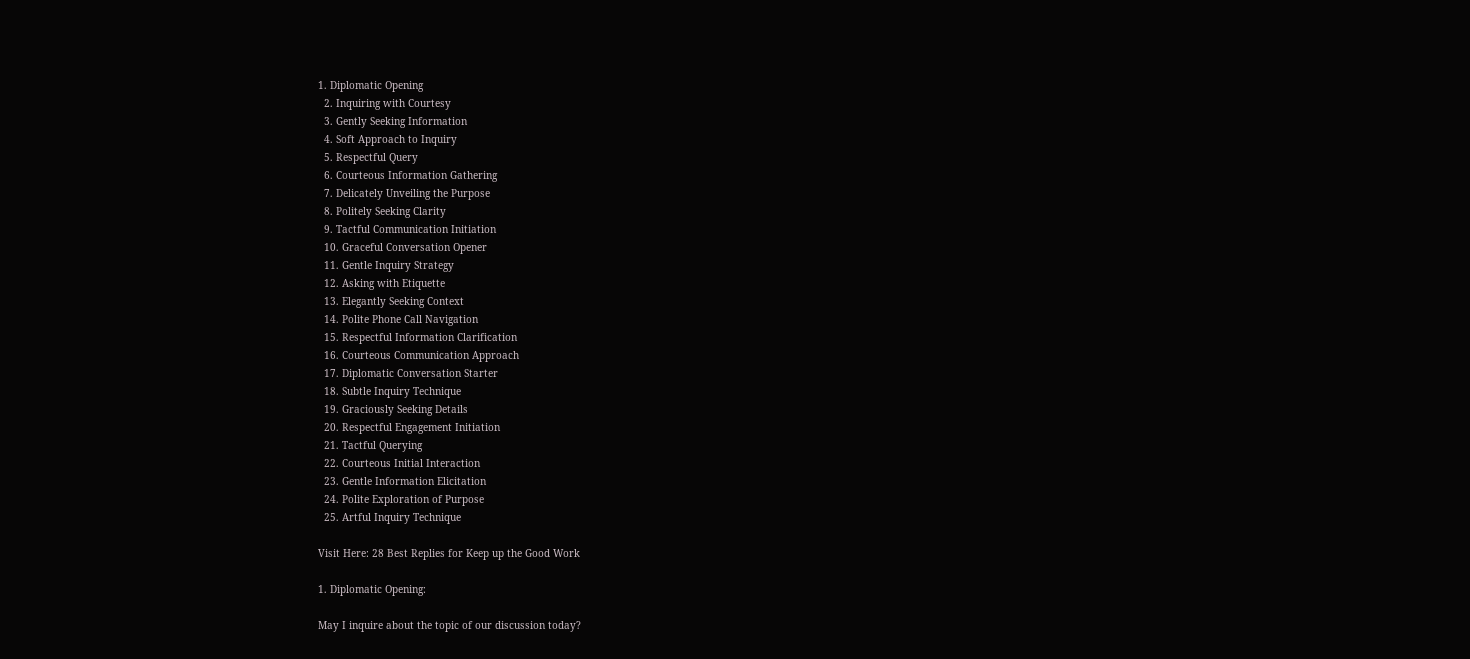1. Diplomatic Opening
  2. Inquiring with Courtesy
  3. Gently Seeking Information
  4. Soft Approach to Inquiry
  5. Respectful Query
  6. Courteous Information Gathering
  7. Delicately Unveiling the Purpose
  8. Politely Seeking Clarity
  9. Tactful Communication Initiation
  10. Graceful Conversation Opener
  11. Gentle Inquiry Strategy
  12. Asking with Etiquette
  13. Elegantly Seeking Context
  14. Polite Phone Call Navigation
  15. Respectful Information Clarification
  16. Courteous Communication Approach
  17. Diplomatic Conversation Starter
  18. Subtle Inquiry Technique
  19. Graciously Seeking Details
  20. Respectful Engagement Initiation
  21. Tactful Querying
  22. Courteous Initial Interaction
  23. Gentle Information Elicitation
  24. Polite Exploration of Purpose
  25. Artful Inquiry Technique

Visit Here: 28 Best Replies for Keep up the Good Work

1. Diplomatic Opening:

May I inquire about the topic of our discussion today?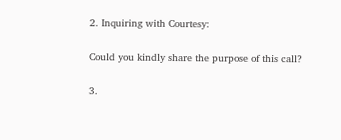2. Inquiring with Courtesy:

Could you kindly share the purpose of this call?

3.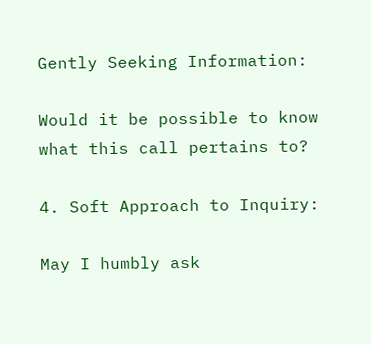Gently Seeking Information:

Would it be possible to know what this call pertains to?

4. Soft Approach to Inquiry:

May I humbly ask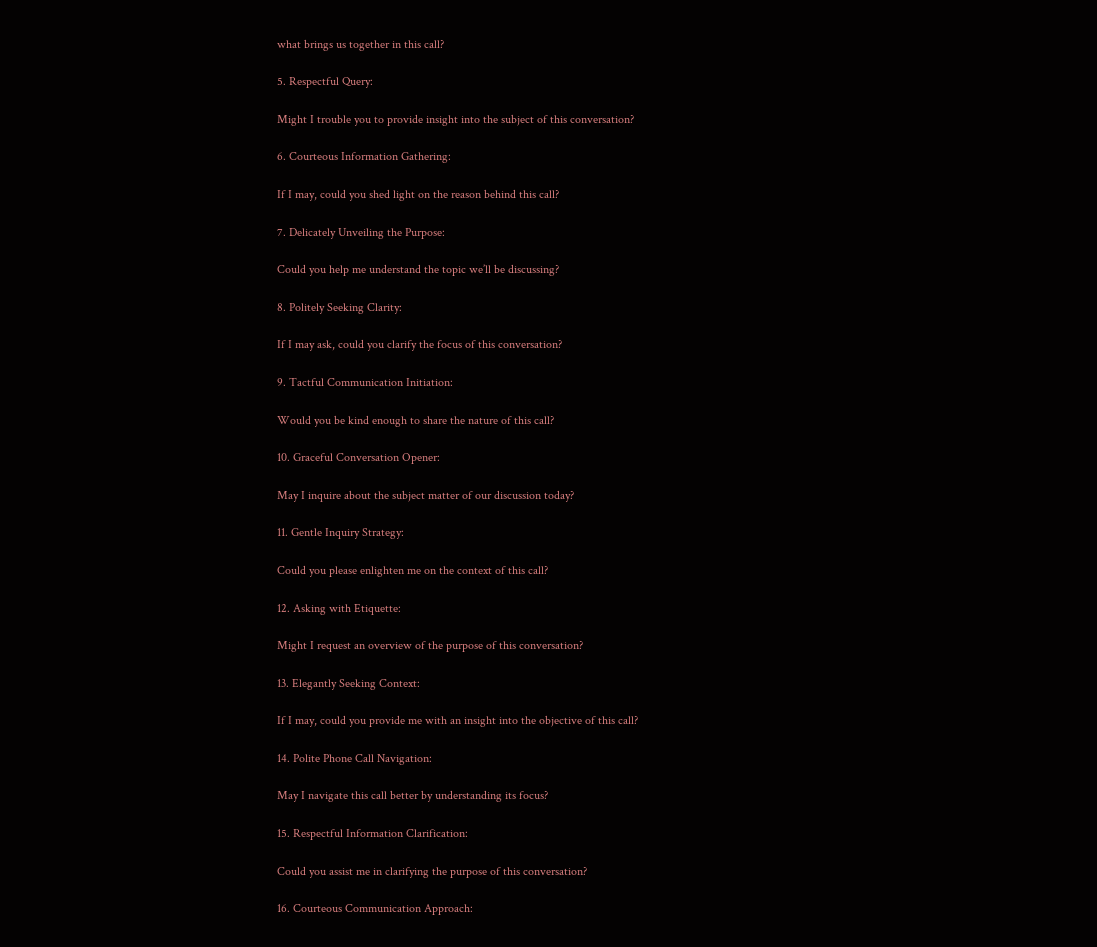what brings us together in this call?

5. Respectful Query:

Might I trouble you to provide insight into the subject of this conversation?

6. Courteous Information Gathering:

If I may, could you shed light on the reason behind this call?

7. Delicately Unveiling the Purpose:

Could you help me understand the topic we’ll be discussing?

8. Politely Seeking Clarity:

If I may ask, could you clarify the focus of this conversation?

9. Tactful Communication Initiation:

Would you be kind enough to share the nature of this call?

10. Graceful Conversation Opener:

May I inquire about the subject matter of our discussion today?

11. Gentle Inquiry Strategy:

Could you please enlighten me on the context of this call?

12. Asking with Etiquette:

Might I request an overview of the purpose of this conversation?

13. Elegantly Seeking Context:

If I may, could you provide me with an insight into the objective of this call?

14. Polite Phone Call Navigation:

May I navigate this call better by understanding its focus?

15. Respectful Information Clarification:

Could you assist me in clarifying the purpose of this conversation?

16. Courteous Communication Approach: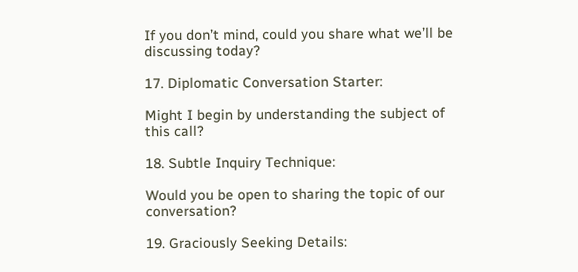If you don’t mind, could you share what we’ll be discussing today?

17. Diplomatic Conversation Starter:

Might I begin by understanding the subject of this call?

18. Subtle Inquiry Technique:

Would you be open to sharing the topic of our conversation?

19. Graciously Seeking Details: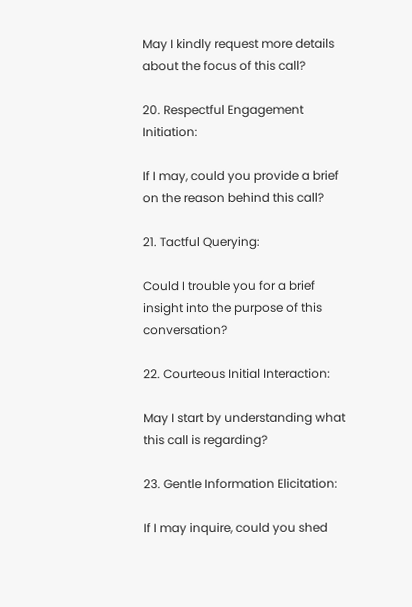May I kindly request more details about the focus of this call?

20. Respectful Engagement Initiation:

If I may, could you provide a brief on the reason behind this call?

21. Tactful Querying:

Could I trouble you for a brief insight into the purpose of this conversation?

22. Courteous Initial Interaction:

May I start by understanding what this call is regarding?

23. Gentle Information Elicitation:

If I may inquire, could you shed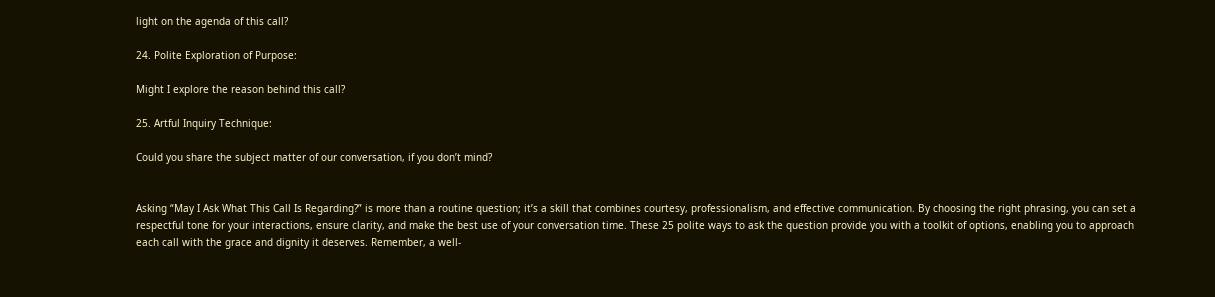light on the agenda of this call?

24. Polite Exploration of Purpose:

Might I explore the reason behind this call?

25. Artful Inquiry Technique:

Could you share the subject matter of our conversation, if you don’t mind?


Asking “May I Ask What This Call Is Regarding?” is more than a routine question; it’s a skill that combines courtesy, professionalism, and effective communication. By choosing the right phrasing, you can set a respectful tone for your interactions, ensure clarity, and make the best use of your conversation time. These 25 polite ways to ask the question provide you with a toolkit of options, enabling you to approach each call with the grace and dignity it deserves. Remember, a well-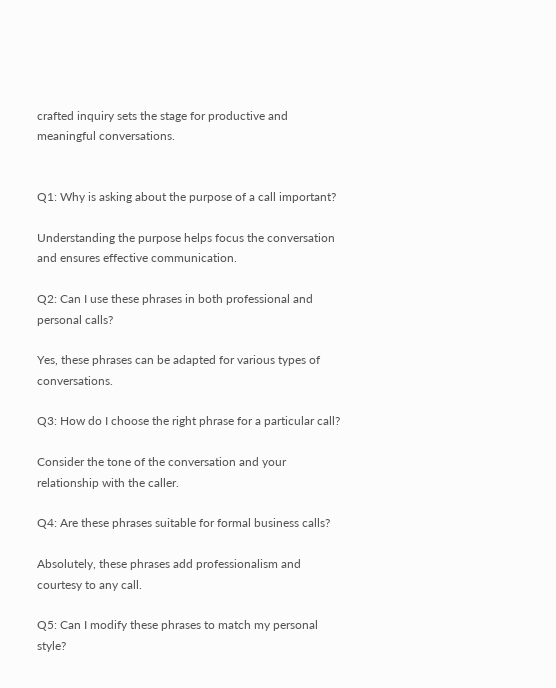crafted inquiry sets the stage for productive and meaningful conversations.


Q1: Why is asking about the purpose of a call important?

Understanding the purpose helps focus the conversation and ensures effective communication.

Q2: Can I use these phrases in both professional and personal calls?

Yes, these phrases can be adapted for various types of conversations.

Q3: How do I choose the right phrase for a particular call?

Consider the tone of the conversation and your relationship with the caller.

Q4: Are these phrases suitable for formal business calls?

Absolutely, these phrases add professionalism and courtesy to any call.

Q5: Can I modify these phrases to match my personal style?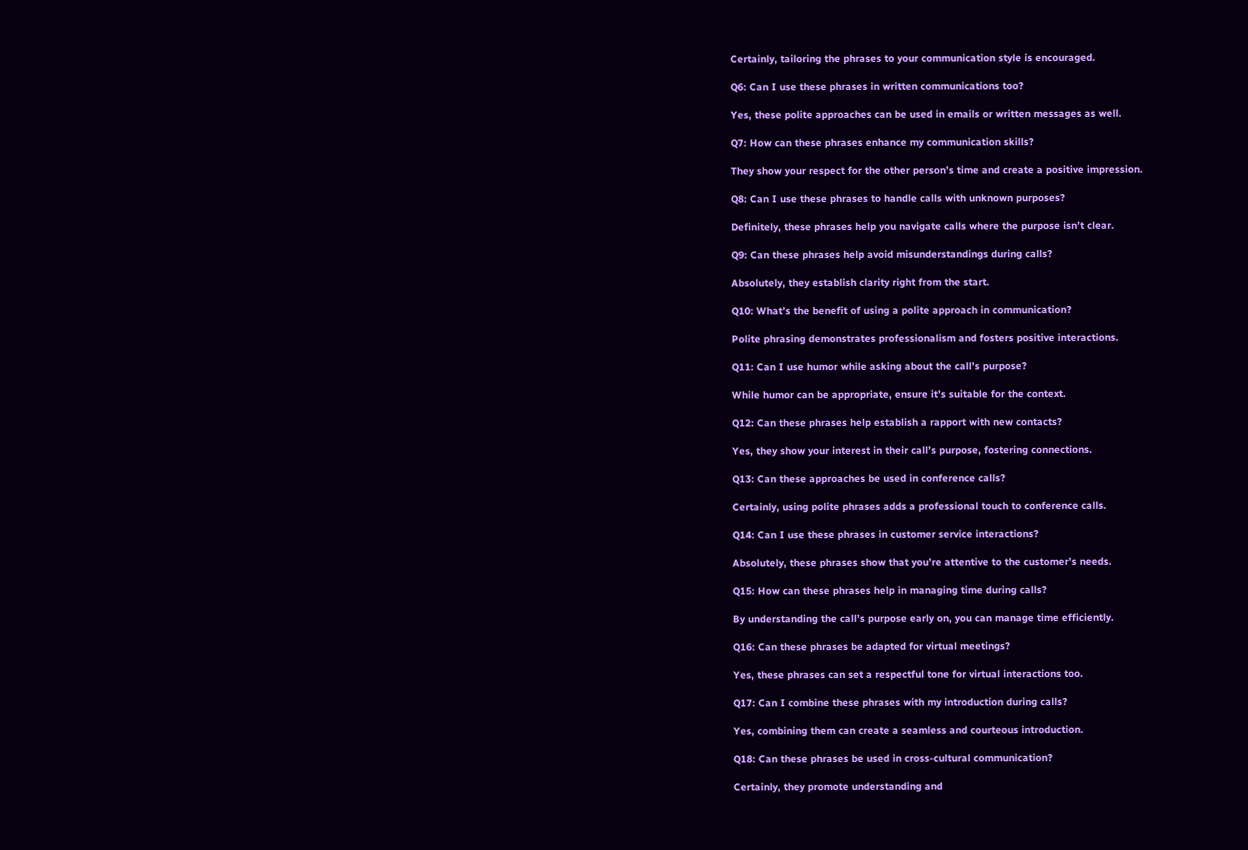Certainly, tailoring the phrases to your communication style is encouraged.

Q6: Can I use these phrases in written communications too?

Yes, these polite approaches can be used in emails or written messages as well.

Q7: How can these phrases enhance my communication skills?

They show your respect for the other person’s time and create a positive impression.

Q8: Can I use these phrases to handle calls with unknown purposes?

Definitely, these phrases help you navigate calls where the purpose isn’t clear.

Q9: Can these phrases help avoid misunderstandings during calls?

Absolutely, they establish clarity right from the start.

Q10: What’s the benefit of using a polite approach in communication?

Polite phrasing demonstrates professionalism and fosters positive interactions.

Q11: Can I use humor while asking about the call’s purpose?

While humor can be appropriate, ensure it’s suitable for the context.

Q12: Can these phrases help establish a rapport with new contacts?

Yes, they show your interest in their call’s purpose, fostering connections.

Q13: Can these approaches be used in conference calls?

Certainly, using polite phrases adds a professional touch to conference calls.

Q14: Can I use these phrases in customer service interactions?

Absolutely, these phrases show that you’re attentive to the customer’s needs.

Q15: How can these phrases help in managing time during calls?

By understanding the call’s purpose early on, you can manage time efficiently.

Q16: Can these phrases be adapted for virtual meetings?

Yes, these phrases can set a respectful tone for virtual interactions too.

Q17: Can I combine these phrases with my introduction during calls?

Yes, combining them can create a seamless and courteous introduction.

Q18: Can these phrases be used in cross-cultural communication?

Certainly, they promote understanding and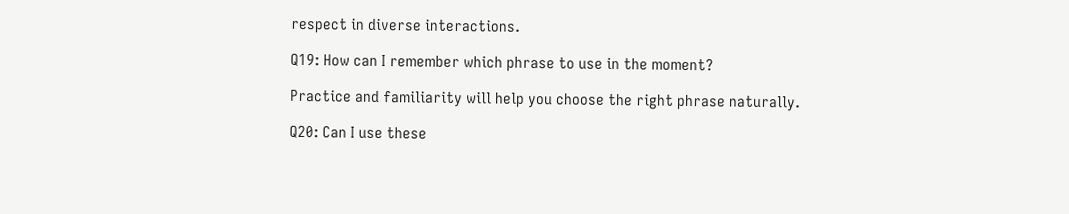respect in diverse interactions.

Q19: How can I remember which phrase to use in the moment?

Practice and familiarity will help you choose the right phrase naturally.

Q20: Can I use these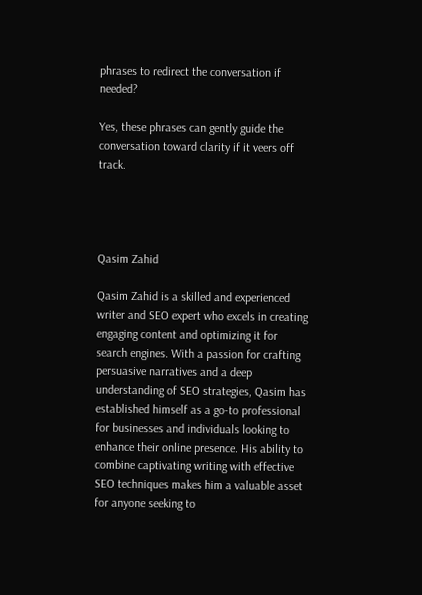phrases to redirect the conversation if needed?

Yes, these phrases can gently guide the conversation toward clarity if it veers off track.




Qasim Zahid

Qasim Zahid is a skilled and experienced writer and SEO expert who excels in creating engaging content and optimizing it for search engines. With a passion for crafting persuasive narratives and a deep understanding of SEO strategies, Qasim has established himself as a go-to professional for businesses and individuals looking to enhance their online presence. His ability to combine captivating writing with effective SEO techniques makes him a valuable asset for anyone seeking to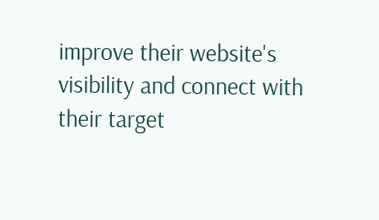improve their website's visibility and connect with their target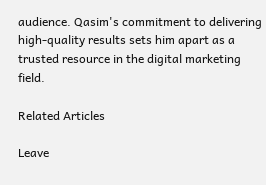audience. Qasim's commitment to delivering high-quality results sets him apart as a trusted resource in the digital marketing field.

Related Articles

Leave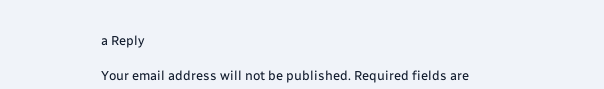a Reply

Your email address will not be published. Required fields are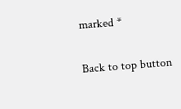marked *

Back to top button